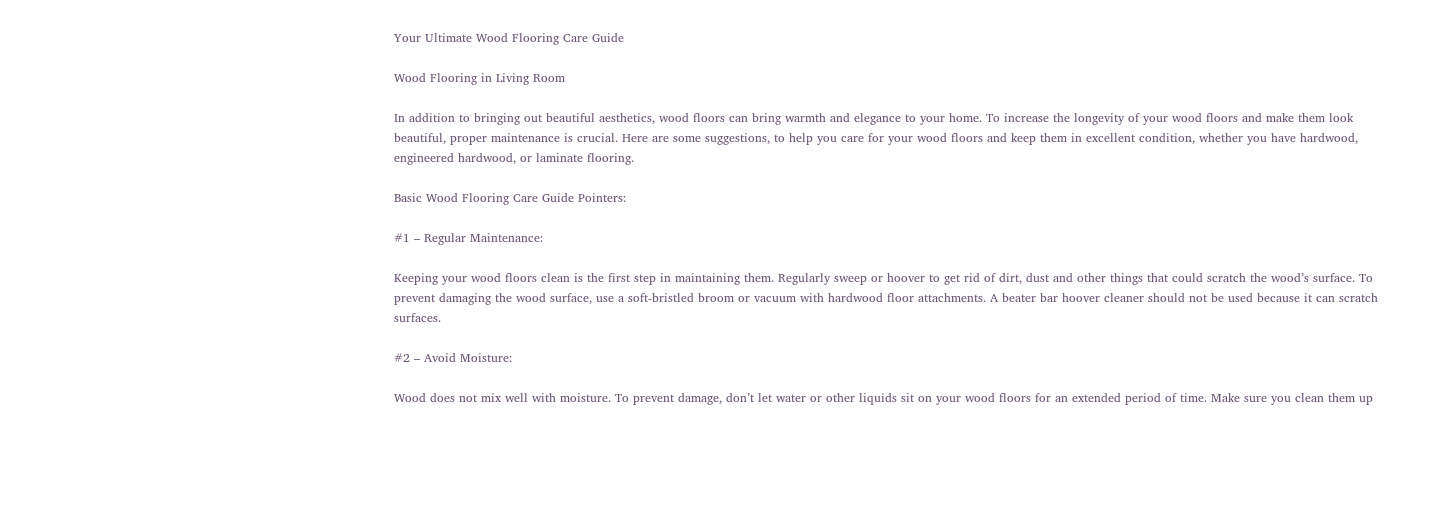Your Ultimate Wood Flooring Care Guide

Wood Flooring in Living Room

In addition to bringing out beautiful aesthetics, wood floors can bring warmth and elegance to your home. To increase the longevity of your wood floors and make them look beautiful, proper maintenance is crucial. Here are some suggestions, to help you care for your wood floors and keep them in excellent condition, whether you have hardwood, engineered hardwood, or laminate flooring.

Basic Wood Flooring Care Guide Pointers:

#1 – Regular Maintenance:

Keeping your wood floors clean is the first step in maintaining them. Regularly sweep or hoover to get rid of dirt, dust and other things that could scratch the wood’s surface. To prevent damaging the wood surface, use a soft-bristled broom or vacuum with hardwood floor attachments. A beater bar hoover cleaner should not be used because it can scratch surfaces.

#2 – Avoid Moisture:

Wood does not mix well with moisture. To prevent damage, don’t let water or other liquids sit on your wood floors for an extended period of time. Make sure you clean them up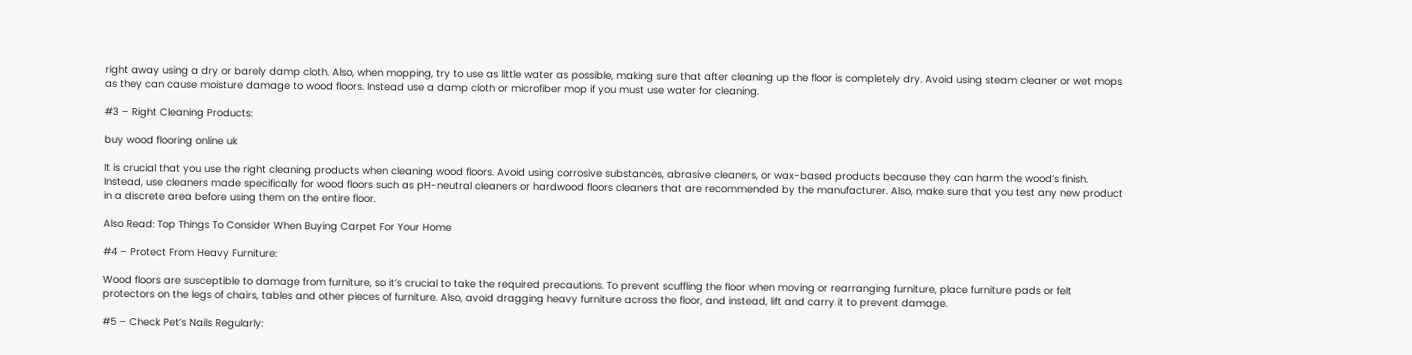right away using a dry or barely damp cloth. Also, when mopping, try to use as little water as possible, making sure that after cleaning up the floor is completely dry. Avoid using steam cleaner or wet mops as they can cause moisture damage to wood floors. Instead use a damp cloth or microfiber mop if you must use water for cleaning.

#3 – Right Cleaning Products:

buy wood flooring online uk

It is crucial that you use the right cleaning products when cleaning wood floors. Avoid using corrosive substances, abrasive cleaners, or wax-based products because they can harm the wood’s finish. Instead, use cleaners made specifically for wood floors such as pH-neutral cleaners or hardwood floors cleaners that are recommended by the manufacturer. Also, make sure that you test any new product in a discrete area before using them on the entire floor.

Also Read: Top Things To Consider When Buying Carpet For Your Home

#4 – Protect From Heavy Furniture:

Wood floors are susceptible to damage from furniture, so it’s crucial to take the required precautions. To prevent scuffling the floor when moving or rearranging furniture, place furniture pads or felt protectors on the legs of chairs, tables and other pieces of furniture. Also, avoid dragging heavy furniture across the floor, and instead, lift and carry it to prevent damage.

#5 – Check Pet’s Nails Regularly: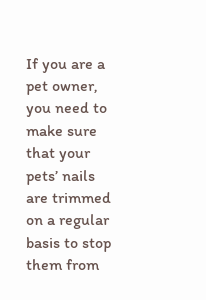If you are a pet owner, you need to make sure that your pets’ nails are trimmed on a regular basis to stop them from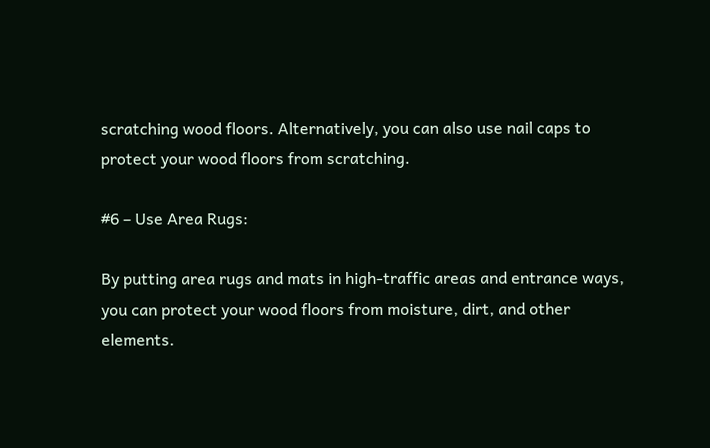scratching wood floors. Alternatively, you can also use nail caps to protect your wood floors from scratching.

#6 – Use Area Rugs:

By putting area rugs and mats in high-traffic areas and entrance ways, you can protect your wood floors from moisture, dirt, and other elements.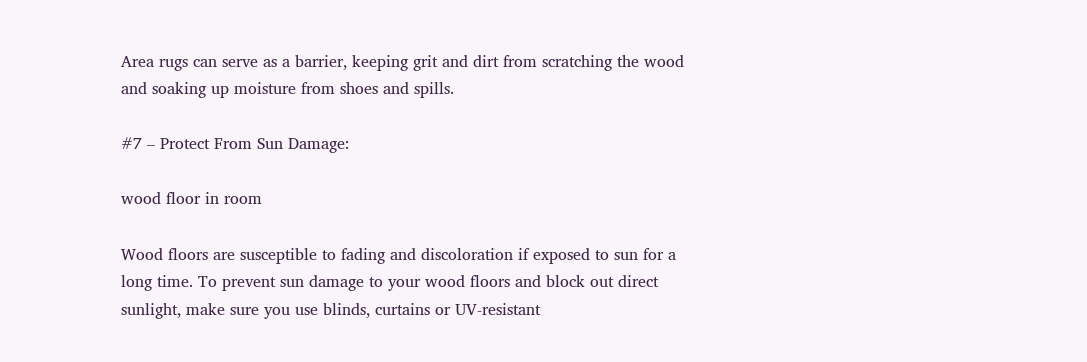Area rugs can serve as a barrier, keeping grit and dirt from scratching the wood and soaking up moisture from shoes and spills.

#7 – Protect From Sun Damage:

wood floor in room

Wood floors are susceptible to fading and discoloration if exposed to sun for a long time. To prevent sun damage to your wood floors and block out direct sunlight, make sure you use blinds, curtains or UV-resistant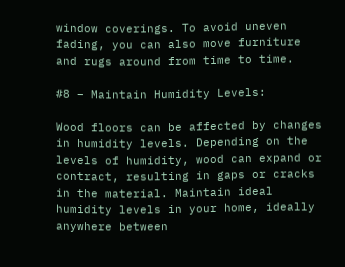window coverings. To avoid uneven fading, you can also move furniture and rugs around from time to time.

#8 – Maintain Humidity Levels:

Wood floors can be affected by changes in humidity levels. Depending on the levels of humidity, wood can expand or contract, resulting in gaps or cracks in the material. Maintain ideal humidity levels in your home, ideally anywhere between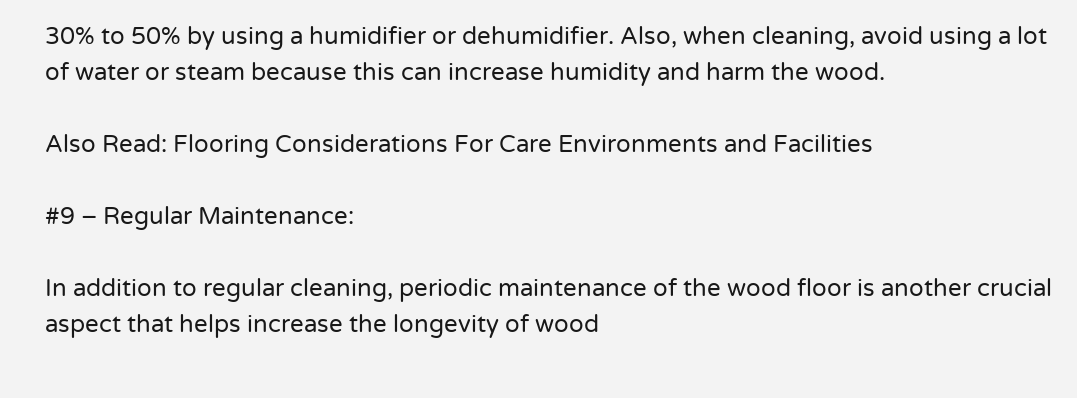30% to 50% by using a humidifier or dehumidifier. Also, when cleaning, avoid using a lot of water or steam because this can increase humidity and harm the wood.

Also Read: Flooring Considerations For Care Environments and Facilities

#9 – Regular Maintenance:

In addition to regular cleaning, periodic maintenance of the wood floor is another crucial aspect that helps increase the longevity of wood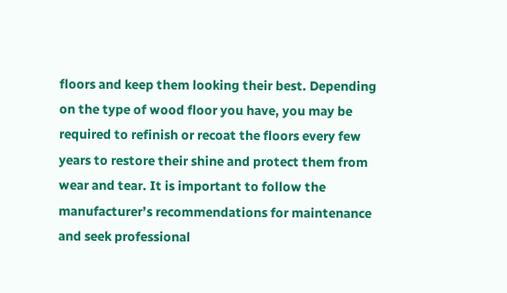floors and keep them looking their best. Depending on the type of wood floor you have, you may be required to refinish or recoat the floors every few years to restore their shine and protect them from wear and tear. It is important to follow the manufacturer’s recommendations for maintenance and seek professional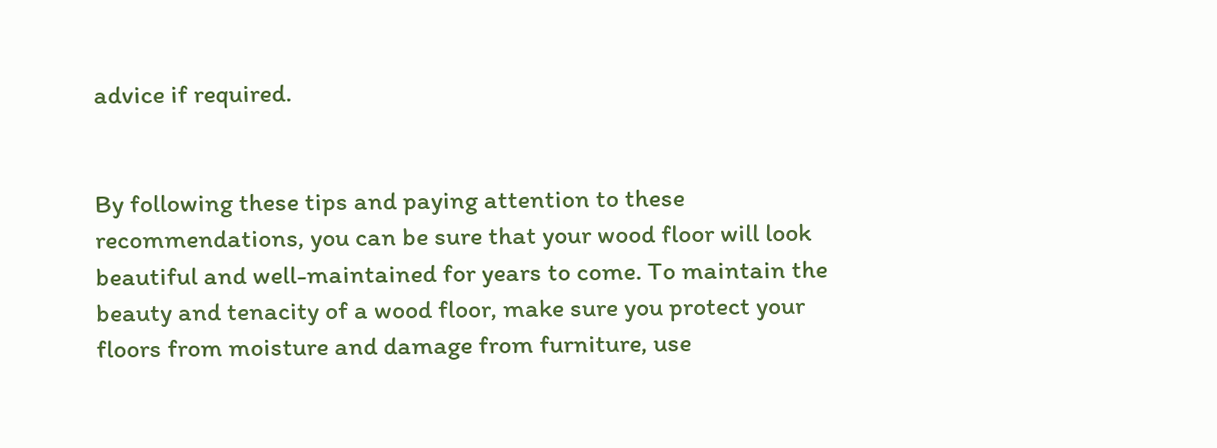advice if required.


By following these tips and paying attention to these recommendations, you can be sure that your wood floor will look beautiful and well-maintained for years to come. To maintain the beauty and tenacity of a wood floor, make sure you protect your floors from moisture and damage from furniture, use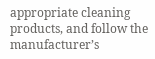appropriate cleaning products, and follow the manufacturer’s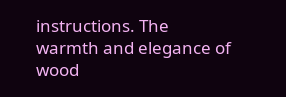instructions. The warmth and elegance of wood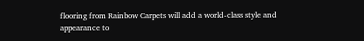flooring from Rainbow Carpets will add a world-class style and appearance to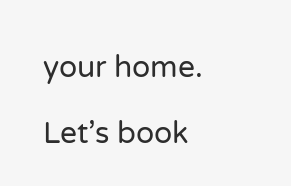your home.

Let’s book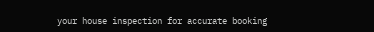your house inspection for accurate booking